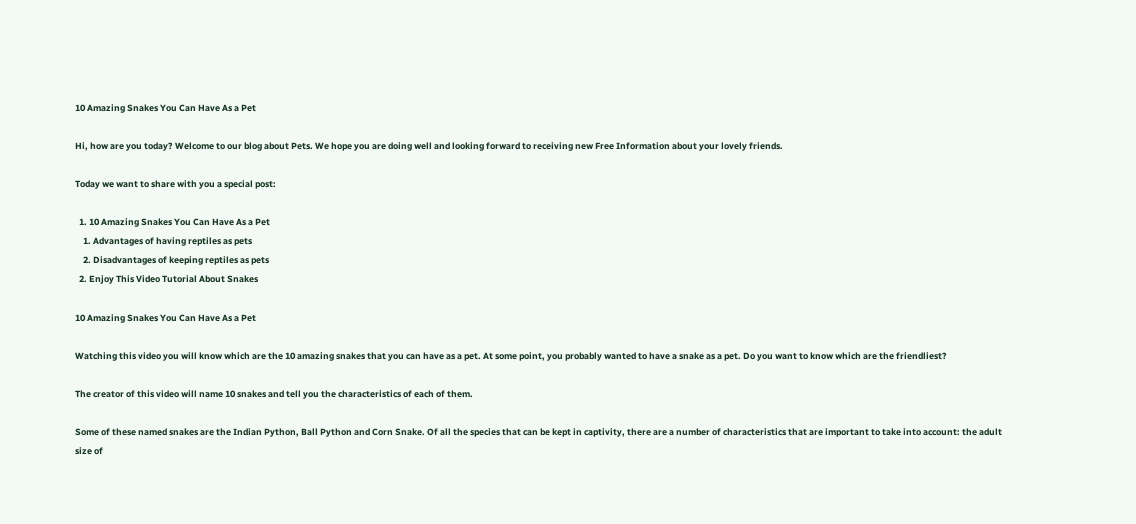10 Amazing Snakes You Can Have As a Pet

Hi, how are you today? Welcome to our blog about Pets. We hope you are doing well and looking forward to receiving new Free Information about your lovely friends.

Today we want to share with you a special post:

  1. 10 Amazing Snakes You Can Have As a Pet
    1. Advantages of having reptiles as pets
    2. Disadvantages of keeping reptiles as pets
  2. Enjoy This Video Tutorial About Snakes

10 Amazing Snakes You Can Have As a Pet

Watching this video you will know which are the 10 amazing snakes that you can have as a pet. At some point, you probably wanted to have a snake as a pet. Do you want to know which are the friendliest?

The creator of this video will name 10 snakes and tell you the characteristics of each of them.

Some of these named snakes are the Indian Python, Ball Python and Corn Snake. Of all the species that can be kept in captivity, there are a number of characteristics that are important to take into account: the adult size of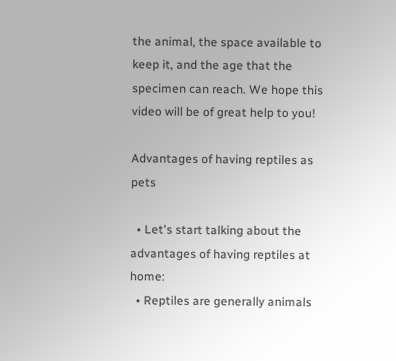the animal, the space available to keep it, and the age that the specimen can reach. We hope this video will be of great help to you!

Advantages of having reptiles as pets

  • Let's start talking about the advantages of having reptiles at home:
  • Reptiles are generally animals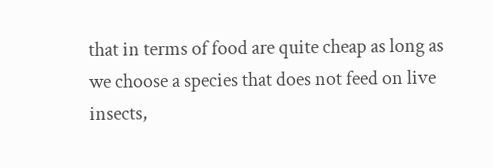that in terms of food are quite cheap as long as we choose a species that does not feed on live insects,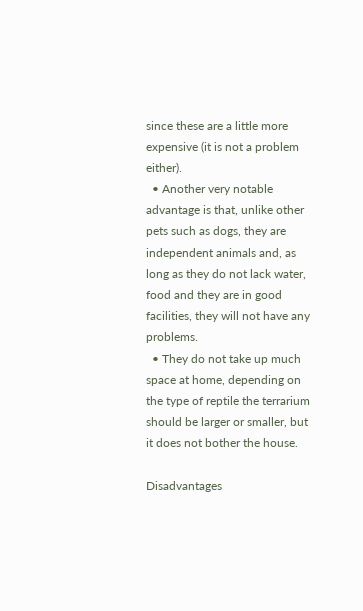since these are a little more expensive (it is not a problem either).
  • Another very notable advantage is that, unlike other pets such as dogs, they are independent animals and, as long as they do not lack water, food and they are in good facilities, they will not have any problems.
  • They do not take up much space at home, depending on the type of reptile the terrarium should be larger or smaller, but it does not bother the house.

Disadvantages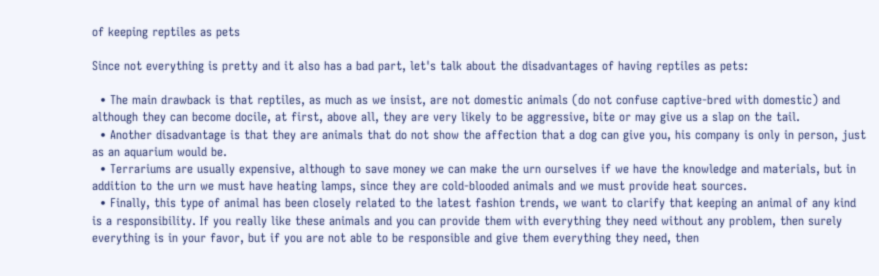of keeping reptiles as pets

Since not everything is pretty and it also has a bad part, let's talk about the disadvantages of having reptiles as pets:

  • The main drawback is that reptiles, as much as we insist, are not domestic animals (do not confuse captive-bred with domestic) and although they can become docile, at first, above all, they are very likely to be aggressive, bite or may give us a slap on the tail.
  • Another disadvantage is that they are animals that do not show the affection that a dog can give you, his company is only in person, just as an aquarium would be.
  • Terrariums are usually expensive, although to save money we can make the urn ourselves if we have the knowledge and materials, but in addition to the urn we must have heating lamps, since they are cold-blooded animals and we must provide heat sources.
  • Finally, this type of animal has been closely related to the latest fashion trends, we want to clarify that keeping an animal of any kind is a responsibility. If you really like these animals and you can provide them with everything they need without any problem, then surely everything is in your favor, but if you are not able to be responsible and give them everything they need, then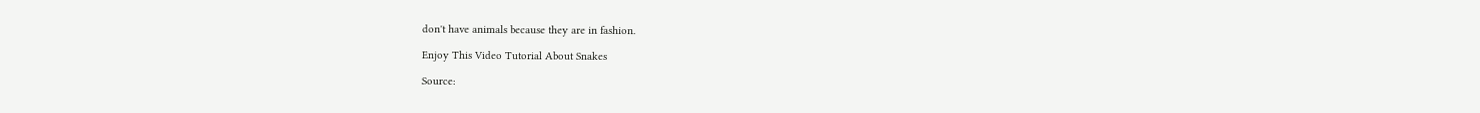don't have animals because they are in fashion.

Enjoy This Video Tutorial About Snakes

Source: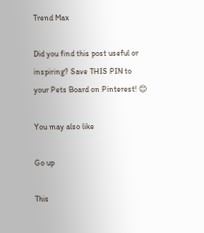Trend Max

Did you find this post useful or inspiring? Save THIS PIN to your Pets Board on Pinterest! 😊

You may also like

Go up

This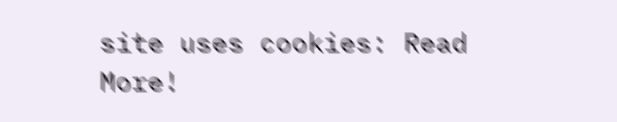site uses cookies: Read More!